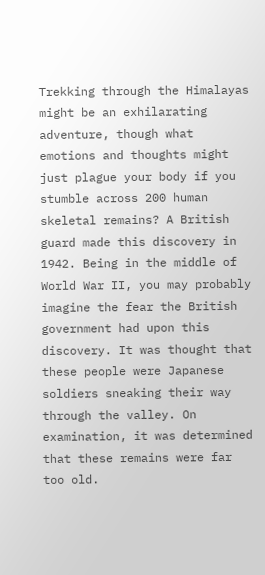Trekking through the Himalayas might be an exhilarating adventure, though what emotions and thoughts might just plague your body if you stumble across 200 human skeletal remains? A British guard made this discovery in 1942. Being in the middle of World War II, you may probably imagine the fear the British government had upon this discovery. It was thought that these people were Japanese soldiers sneaking their way through the valley. On examination, it was determined that these remains were far too old.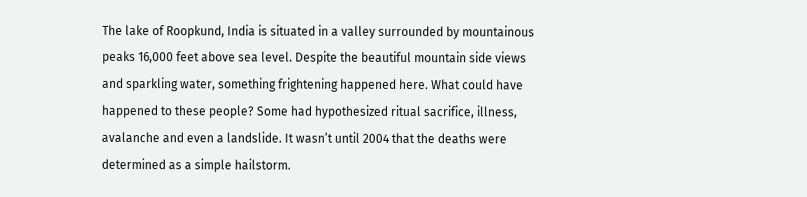The lake of Roopkund, India is situated in a valley surrounded by mountainous peaks 16,000 feet above sea level. Despite the beautiful mountain side views and sparkling water, something frightening happened here. What could have happened to these people? Some had hypothesized ritual sacrifice, illness, avalanche and even a landslide. It wasn’t until 2004 that the deaths were determined as a simple hailstorm.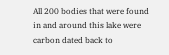All 200 bodies that were found in and around this lake were carbon dated back to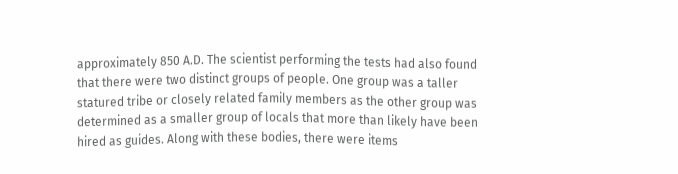approximately 850 A.D. The scientist performing the tests had also found that there were two distinct groups of people. One group was a taller statured tribe or closely related family members as the other group was determined as a smaller group of locals that more than likely have been hired as guides. Along with these bodies, there were items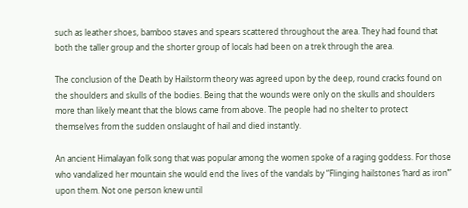such as leather shoes, bamboo staves and spears scattered throughout the area. They had found that both the taller group and the shorter group of locals had been on a trek through the area.

The conclusion of the Death by Hailstorm theory was agreed upon by the deep, round cracks found on the shoulders and skulls of the bodies. Being that the wounds were only on the skulls and shoulders more than likely meant that the blows came from above. The people had no shelter to protect themselves from the sudden onslaught of hail and died instantly.

An ancient Himalayan folk song that was popular among the women spoke of a raging goddess. For those who vandalized her mountain she would end the lives of the vandals by “Flinging hailstones ‘hard as iron’” upon them. Not one person knew until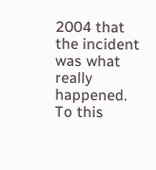2004 that the incident was what really happened.
To this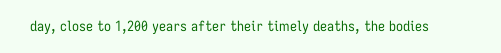day, close to 1,200 years after their timely deaths, the bodies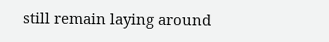still remain laying around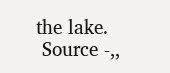the lake.
 Source -,,